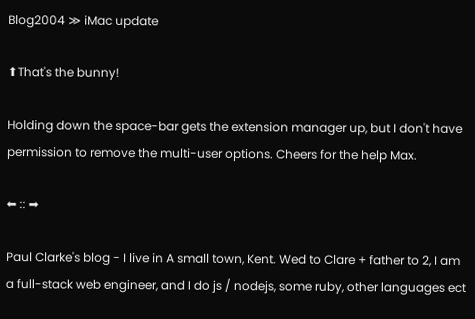Blog2004 ≫ iMac update

⬆That's the bunny!

Holding down the space-bar gets the extension manager up, but I don't have permission to remove the multi-user options. Cheers for the help Max.

⬅ :: ➡

Paul Clarke's blog - I live in A small town, Kent. Wed to Clare + father to 2, I am a full-stack web engineer, and I do js / nodejs, some ruby, other languages ect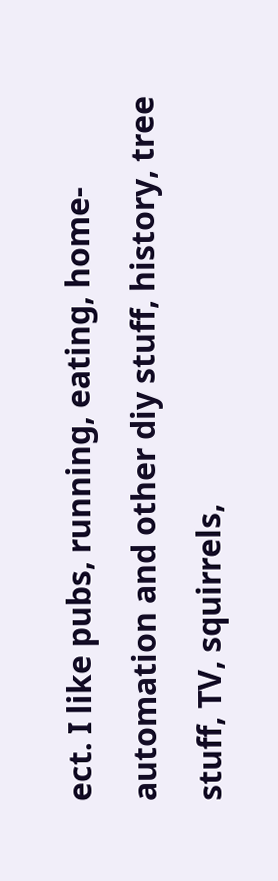ect. I like pubs, running, eating, home-automation and other diy stuff, history, tree stuff, TV, squirrels,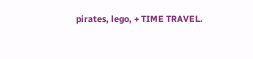pirates, lego, + TIME TRAVEL.